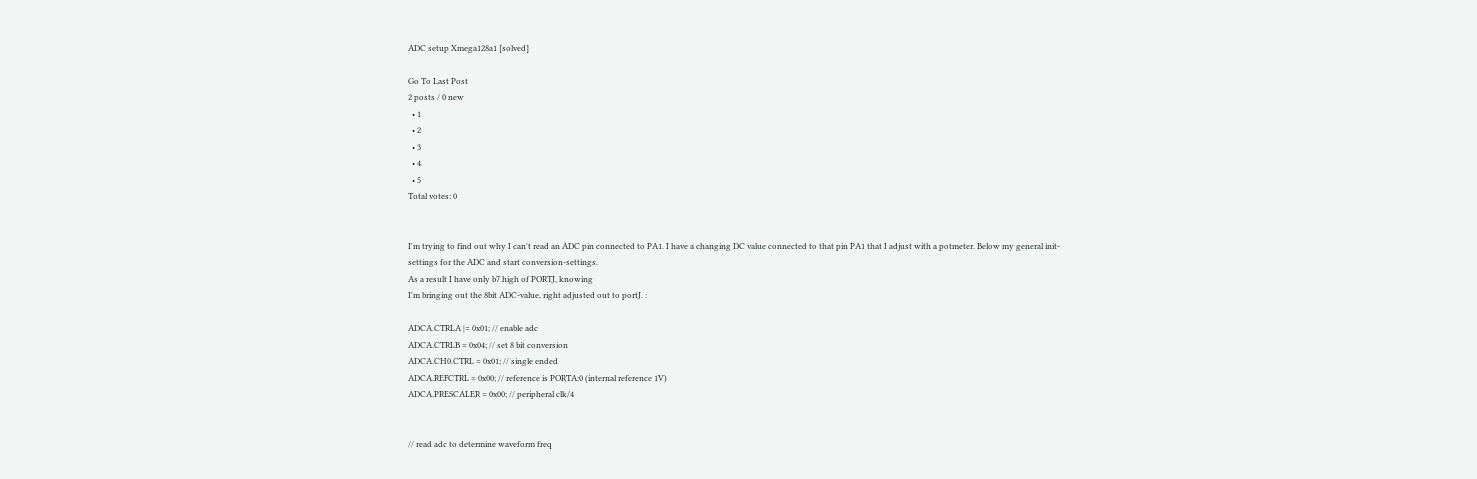ADC setup Xmega128a1 [solved]

Go To Last Post
2 posts / 0 new
  • 1
  • 2
  • 3
  • 4
  • 5
Total votes: 0


I'm trying to find out why I can't read an ADC pin connected to PA1. I have a changing DC value connected to that pin PA1 that I adjust with a potmeter. Below my general init-settings for the ADC and start conversion-settings.
As a result I have only b7 high of PORTJ, knowing
I'm bringing out the 8bit ADC-value, right adjusted out to portJ. :

ADCA.CTRLA |= 0x01; // enable adc
ADCA.CTRLB = 0x04; // set 8 bit conversion
ADCA.CH0.CTRL = 0x01; // single ended
ADCA.REFCTRL = 0x00; // reference is PORTA:0 (internal reference 1V)
ADCA.PRESCALER = 0x00; // peripheral clk/4


// read adc to determine waveform freq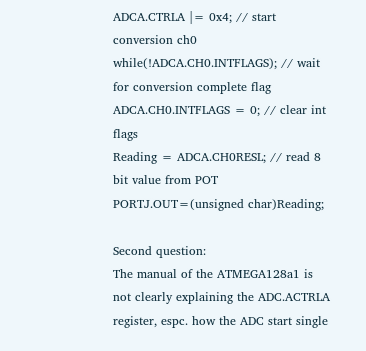ADCA.CTRLA |= 0x4; // start conversion ch0
while(!ADCA.CH0.INTFLAGS); // wait for conversion complete flag
ADCA.CH0.INTFLAGS = 0; // clear int flags
Reading = ADCA.CH0RESL; // read 8 bit value from POT
PORTJ.OUT=(unsigned char)Reading;

Second question:
The manual of the ATMEGA128a1 is not clearly explaining the ADC.ACTRLA register, espc. how the ADC start single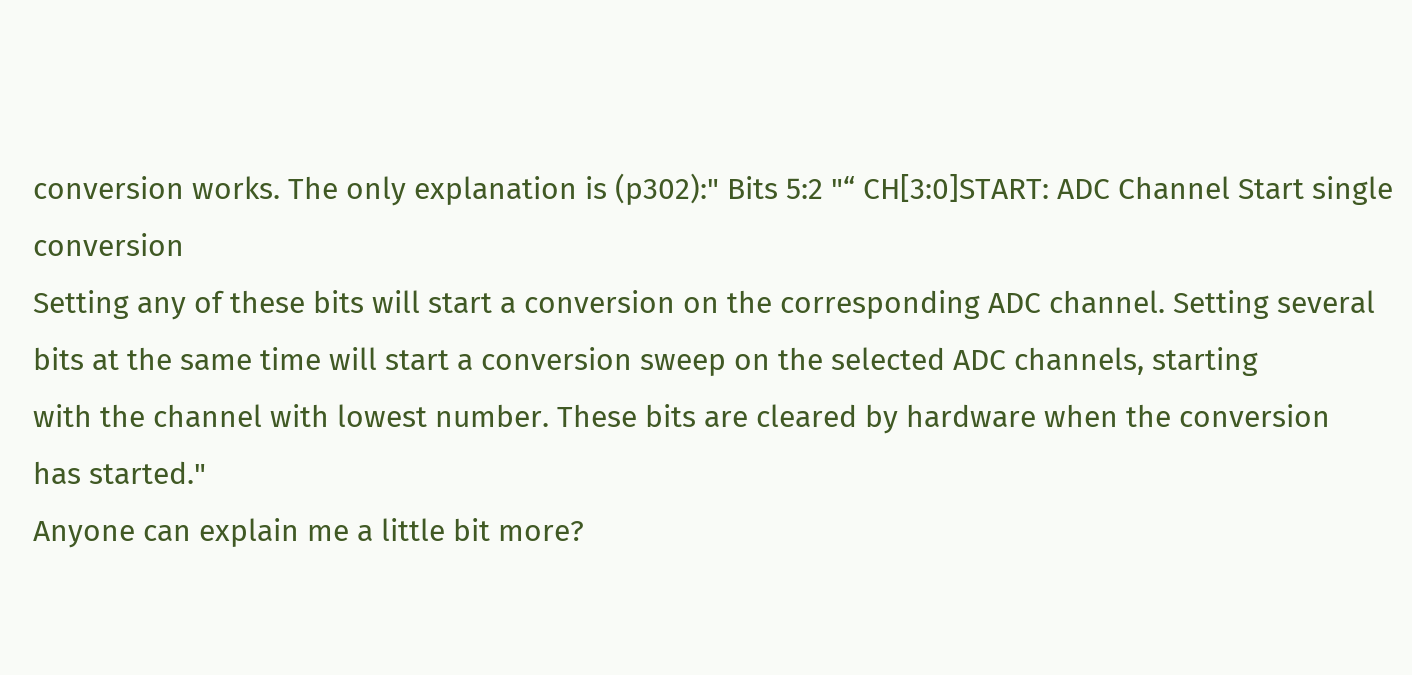conversion works. The only explanation is (p302):" Bits 5:2 "“ CH[3:0]START: ADC Channel Start single conversion
Setting any of these bits will start a conversion on the corresponding ADC channel. Setting several
bits at the same time will start a conversion sweep on the selected ADC channels, starting
with the channel with lowest number. These bits are cleared by hardware when the conversion
has started."
Anyone can explain me a little bit more?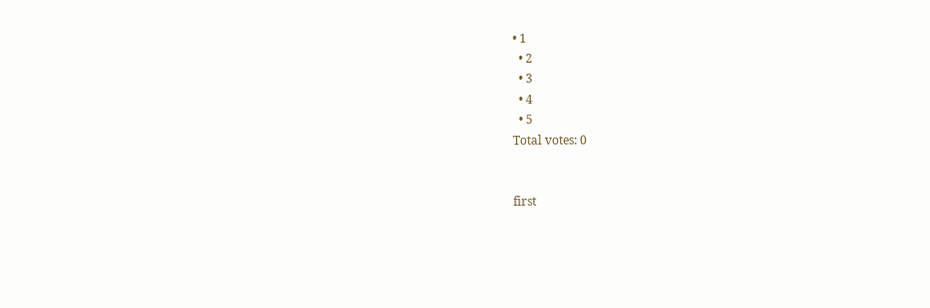• 1
  • 2
  • 3
  • 4
  • 5
Total votes: 0


first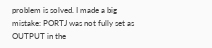problem is solved. I made a big mistake: PORTJ was not fully set as OUTPUT in the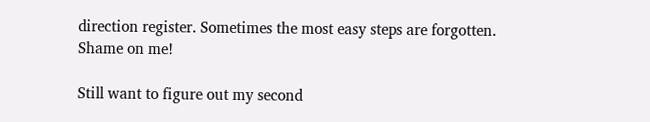direction register. Sometimes the most easy steps are forgotten. Shame on me!

Still want to figure out my second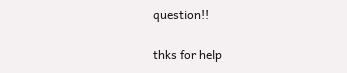question!!

thks for help